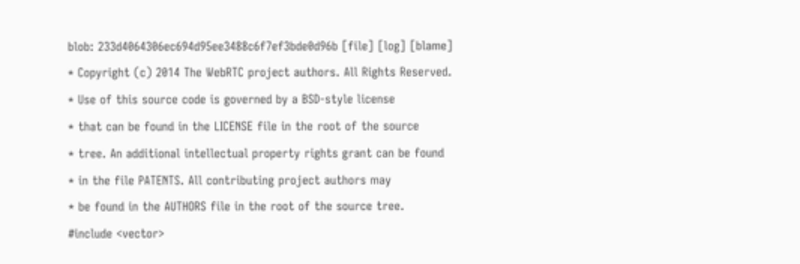blob: 233d4064306ec694d95ee3488c6f7ef3bde0d96b [file] [log] [blame]
* Copyright (c) 2014 The WebRTC project authors. All Rights Reserved.
* Use of this source code is governed by a BSD-style license
* that can be found in the LICENSE file in the root of the source
* tree. An additional intellectual property rights grant can be found
* in the file PATENTS. All contributing project authors may
* be found in the AUTHORS file in the root of the source tree.
#include <vector>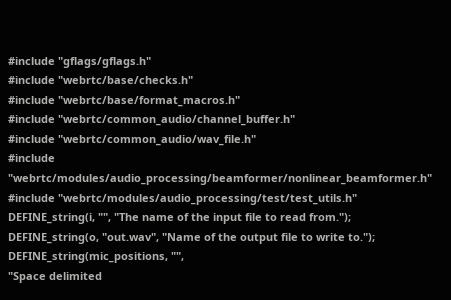#include "gflags/gflags.h"
#include "webrtc/base/checks.h"
#include "webrtc/base/format_macros.h"
#include "webrtc/common_audio/channel_buffer.h"
#include "webrtc/common_audio/wav_file.h"
#include "webrtc/modules/audio_processing/beamformer/nonlinear_beamformer.h"
#include "webrtc/modules/audio_processing/test/test_utils.h"
DEFINE_string(i, "", "The name of the input file to read from.");
DEFINE_string(o, "out.wav", "Name of the output file to write to.");
DEFINE_string(mic_positions, "",
"Space delimited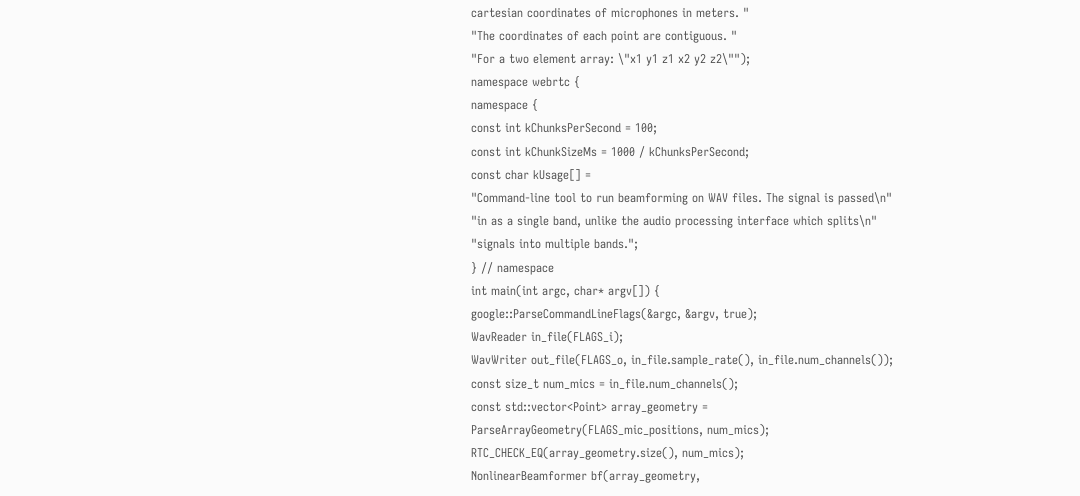cartesian coordinates of microphones in meters. "
"The coordinates of each point are contiguous. "
"For a two element array: \"x1 y1 z1 x2 y2 z2\"");
namespace webrtc {
namespace {
const int kChunksPerSecond = 100;
const int kChunkSizeMs = 1000 / kChunksPerSecond;
const char kUsage[] =
"Command-line tool to run beamforming on WAV files. The signal is passed\n"
"in as a single band, unlike the audio processing interface which splits\n"
"signals into multiple bands.";
} // namespace
int main(int argc, char* argv[]) {
google::ParseCommandLineFlags(&argc, &argv, true);
WavReader in_file(FLAGS_i);
WavWriter out_file(FLAGS_o, in_file.sample_rate(), in_file.num_channels());
const size_t num_mics = in_file.num_channels();
const std::vector<Point> array_geometry =
ParseArrayGeometry(FLAGS_mic_positions, num_mics);
RTC_CHECK_EQ(array_geometry.size(), num_mics);
NonlinearBeamformer bf(array_geometry,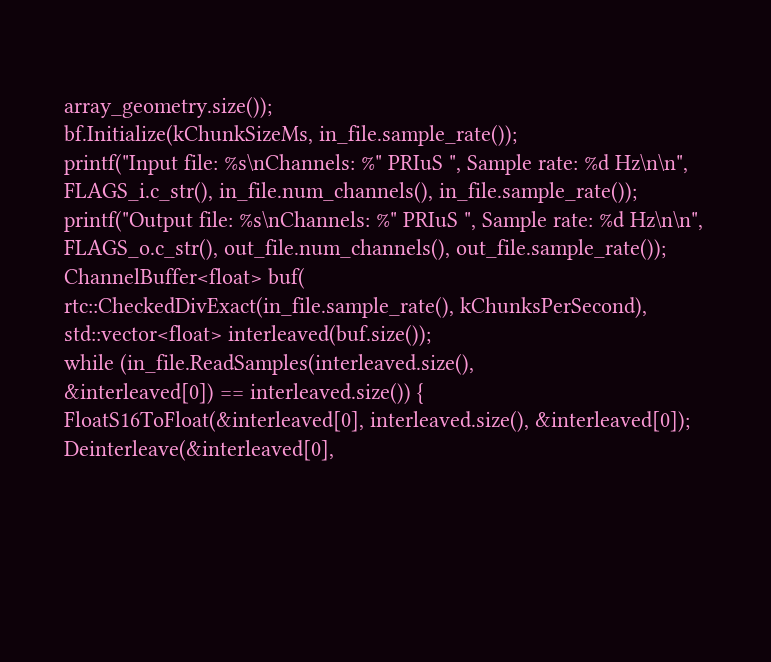array_geometry.size());
bf.Initialize(kChunkSizeMs, in_file.sample_rate());
printf("Input file: %s\nChannels: %" PRIuS ", Sample rate: %d Hz\n\n",
FLAGS_i.c_str(), in_file.num_channels(), in_file.sample_rate());
printf("Output file: %s\nChannels: %" PRIuS ", Sample rate: %d Hz\n\n",
FLAGS_o.c_str(), out_file.num_channels(), out_file.sample_rate());
ChannelBuffer<float> buf(
rtc::CheckedDivExact(in_file.sample_rate(), kChunksPerSecond),
std::vector<float> interleaved(buf.size());
while (in_file.ReadSamples(interleaved.size(),
&interleaved[0]) == interleaved.size()) {
FloatS16ToFloat(&interleaved[0], interleaved.size(), &interleaved[0]);
Deinterleave(&interleaved[0],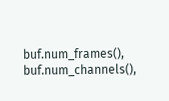buf.num_frames(),
buf.num_channels(),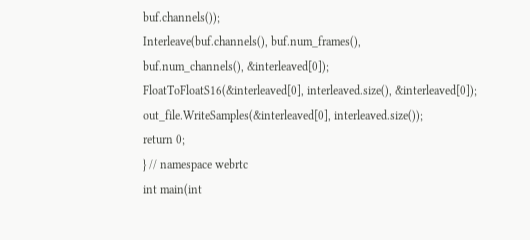buf.channels());
Interleave(buf.channels(), buf.num_frames(),
buf.num_channels(), &interleaved[0]);
FloatToFloatS16(&interleaved[0], interleaved.size(), &interleaved[0]);
out_file.WriteSamples(&interleaved[0], interleaved.size());
return 0;
} // namespace webrtc
int main(int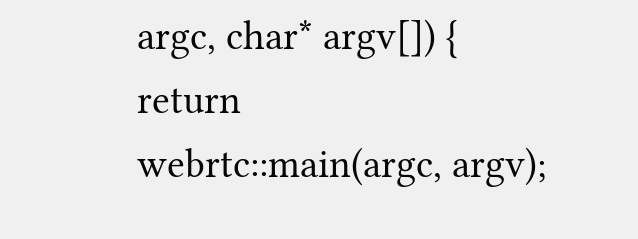argc, char* argv[]) {
return webrtc::main(argc, argv);